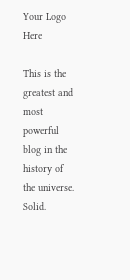Your Logo Here

This is the greatest and most powerful blog in the history of the universe. Solid.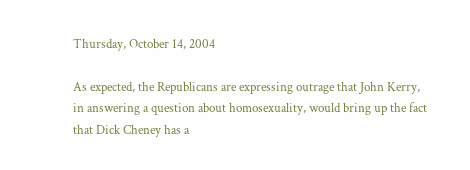Thursday, October 14, 2004

As expected, the Republicans are expressing outrage that John Kerry, in answering a question about homosexuality, would bring up the fact that Dick Cheney has a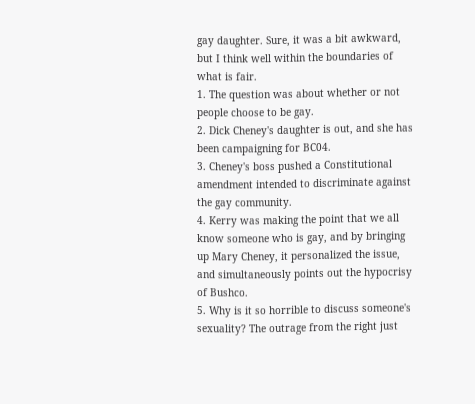gay daughter. Sure, it was a bit awkward, but I think well within the boundaries of what is fair.
1. The question was about whether or not people choose to be gay.
2. Dick Cheney's daughter is out, and she has been campaigning for BC04.
3. Cheney's boss pushed a Constitutional amendment intended to discriminate against the gay community.
4. Kerry was making the point that we all know someone who is gay, and by bringing up Mary Cheney, it personalized the issue, and simultaneously points out the hypocrisy of Bushco.
5. Why is it so horrible to discuss someone's sexuality? The outrage from the right just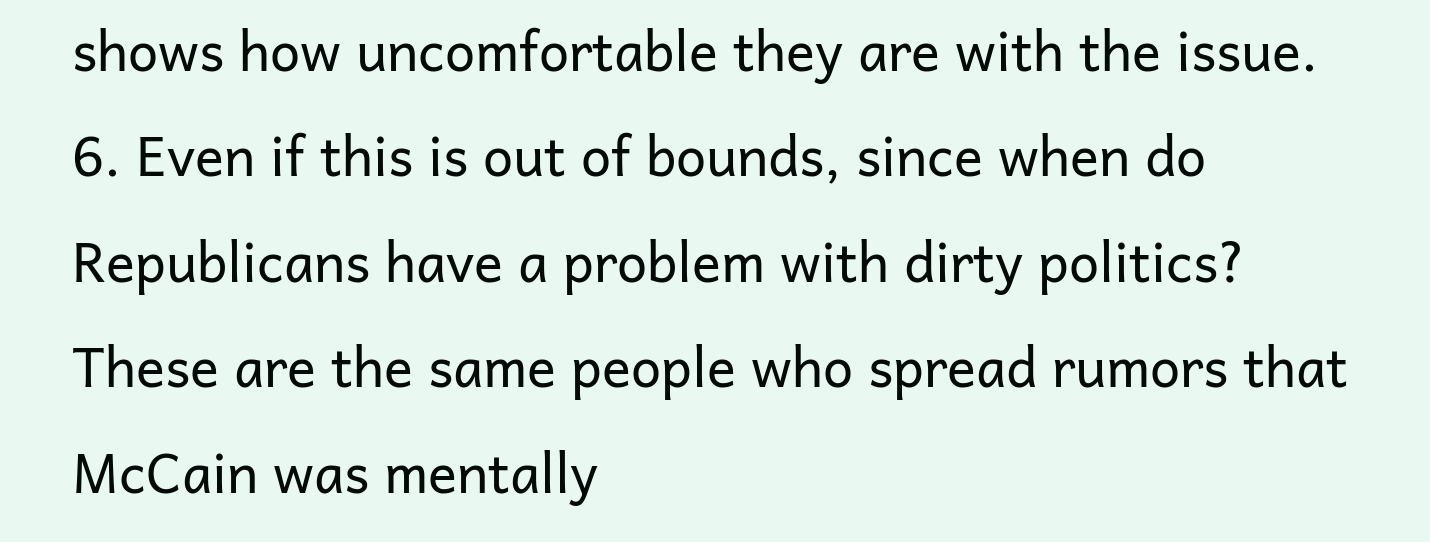shows how uncomfortable they are with the issue.
6. Even if this is out of bounds, since when do Republicans have a problem with dirty politics? These are the same people who spread rumors that McCain was mentally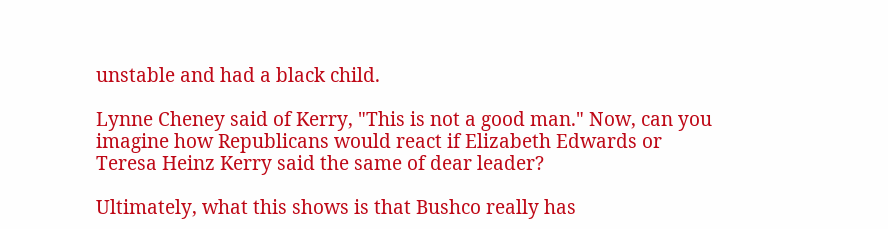unstable and had a black child.

Lynne Cheney said of Kerry, "This is not a good man." Now, can you imagine how Republicans would react if Elizabeth Edwards or Teresa Heinz Kerry said the same of dear leader?

Ultimately, what this shows is that Bushco really has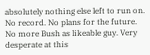absolutely nothing else left to run on. No record. No plans for the future. No more Bush as likeable guy. Very desperate at this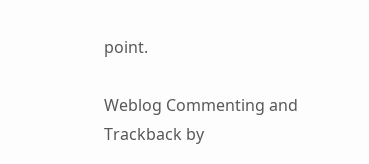point.

Weblog Commenting and Trackback by